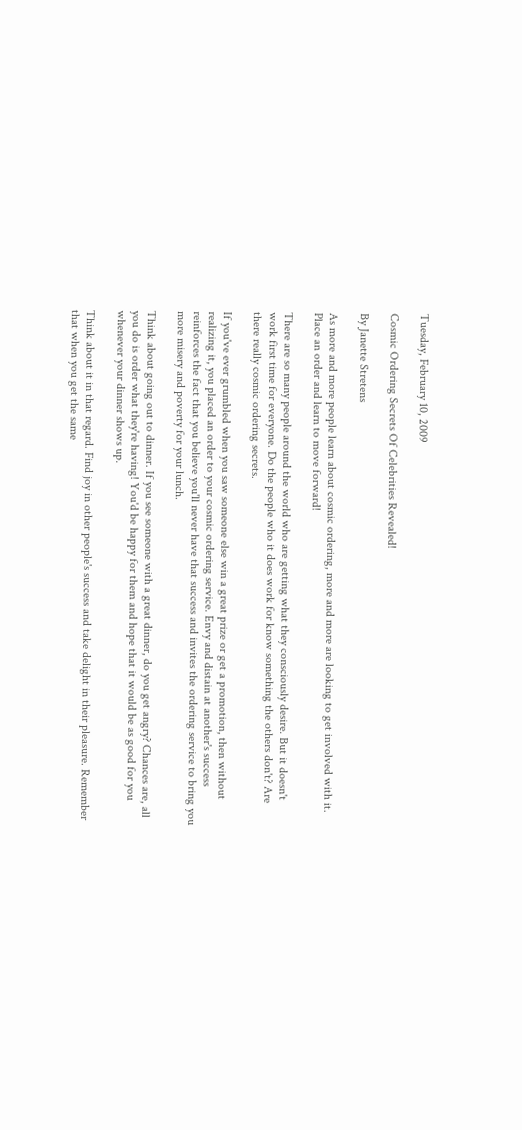Tuesday, February 10, 2009

Cosmic Ordering Secrets Of Celebrities Revealed!

By Janette Stretens

As more and more people learn about cosmic ordering, more and more are looking to get involved with it. Place an order and learn to move forward!

There are so many people around the world who are getting what they consciously desire. But it doesn't work first time for everyone. Do the people who it does work for know something the others don't? Are there really cosmic ordering secrets.

If you've ever grumbled when you saw someone else win a great prize or get a promotion, then without realizing it, you placed an order to your cosmic ordering service. Envy and distain at another's success reinforces the fact that you believe you'll never have that success and invites the ordering service to bring you more misery and poverty for your lunch.

Think about going out to dinner. If you see someone with a great dinner, do you get angry? Chances are, all you do is order what they're having! You'd be happy for them and hope that it would be as good for you whenever your dinner shows up.

Think about it in that regard. Find joy in other people's success and take delight in their pleasure. Remember that when you get the same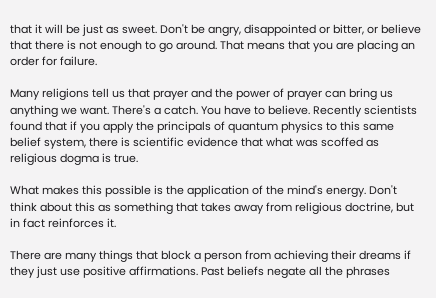that it will be just as sweet. Don't be angry, disappointed or bitter, or believe that there is not enough to go around. That means that you are placing an order for failure.

Many religions tell us that prayer and the power of prayer can bring us anything we want. There's a catch. You have to believe. Recently scientists found that if you apply the principals of quantum physics to this same belief system, there is scientific evidence that what was scoffed as religious dogma is true.

What makes this possible is the application of the mind's energy. Don't think about this as something that takes away from religious doctrine, but in fact reinforces it.

There are many things that block a person from achieving their dreams if they just use positive affirmations. Past beliefs negate all the phrases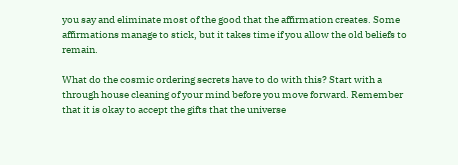you say and eliminate most of the good that the affirmation creates. Some affirmations manage to stick, but it takes time if you allow the old beliefs to remain.

What do the cosmic ordering secrets have to do with this? Start with a through house cleaning of your mind before you move forward. Remember that it is okay to accept the gifts that the universe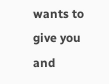wants to give you and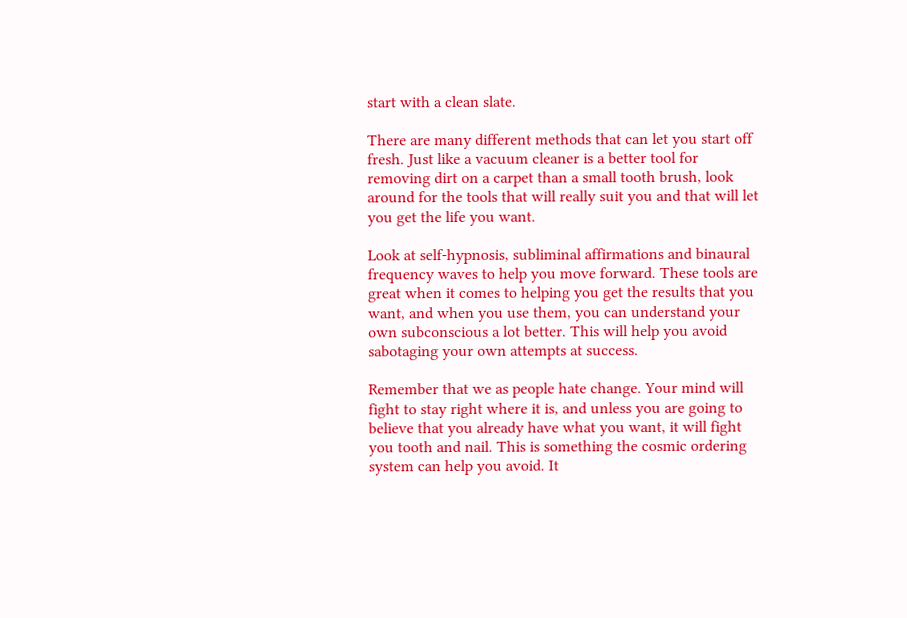start with a clean slate.

There are many different methods that can let you start off fresh. Just like a vacuum cleaner is a better tool for removing dirt on a carpet than a small tooth brush, look around for the tools that will really suit you and that will let you get the life you want.

Look at self-hypnosis, subliminal affirmations and binaural frequency waves to help you move forward. These tools are great when it comes to helping you get the results that you want, and when you use them, you can understand your own subconscious a lot better. This will help you avoid sabotaging your own attempts at success.

Remember that we as people hate change. Your mind will fight to stay right where it is, and unless you are going to believe that you already have what you want, it will fight you tooth and nail. This is something the cosmic ordering system can help you avoid. It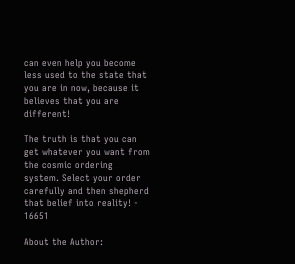can even help you become less used to the state that you are in now, because it believes that you are different!

The truth is that you can get whatever you want from the cosmic ordering system. Select your order carefully and then shepherd that belief into reality! - 16651

About the Author: